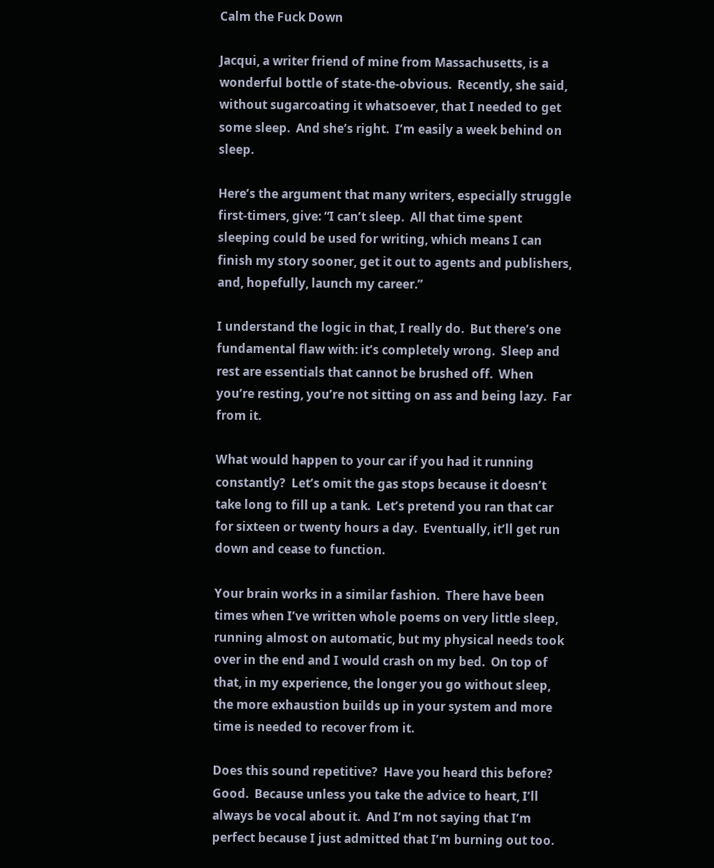Calm the Fuck Down

Jacqui, a writer friend of mine from Massachusetts, is a wonderful bottle of state-the-obvious.  Recently, she said, without sugarcoating it whatsoever, that I needed to get some sleep.  And she’s right.  I’m easily a week behind on sleep.

Here’s the argument that many writers, especially struggle first-timers, give: “I can’t sleep.  All that time spent sleeping could be used for writing, which means I can finish my story sooner, get it out to agents and publishers, and, hopefully, launch my career.”

I understand the logic in that, I really do.  But there’s one fundamental flaw with: it’s completely wrong.  Sleep and rest are essentials that cannot be brushed off.  When you’re resting, you’re not sitting on ass and being lazy.  Far from it.

What would happen to your car if you had it running constantly?  Let’s omit the gas stops because it doesn’t take long to fill up a tank.  Let’s pretend you ran that car for sixteen or twenty hours a day.  Eventually, it’ll get run down and cease to function.

Your brain works in a similar fashion.  There have been times when I’ve written whole poems on very little sleep, running almost on automatic, but my physical needs took over in the end and I would crash on my bed.  On top of that, in my experience, the longer you go without sleep, the more exhaustion builds up in your system and more time is needed to recover from it.

Does this sound repetitive?  Have you heard this before?  Good.  Because unless you take the advice to heart, I’ll always be vocal about it.  And I’m not saying that I’m perfect because I just admitted that I’m burning out too.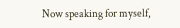Now speaking for myself,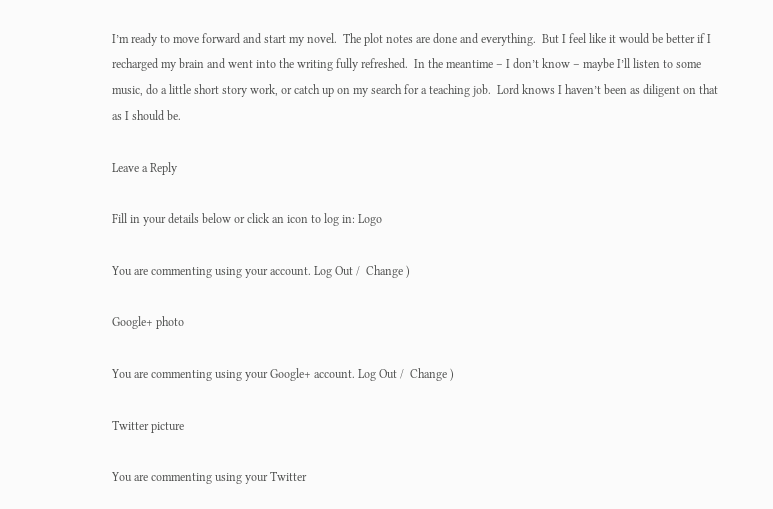I’m ready to move forward and start my novel.  The plot notes are done and everything.  But I feel like it would be better if I recharged my brain and went into the writing fully refreshed.  In the meantime – I don’t know – maybe I’ll listen to some music, do a little short story work, or catch up on my search for a teaching job.  Lord knows I haven’t been as diligent on that as I should be.

Leave a Reply

Fill in your details below or click an icon to log in: Logo

You are commenting using your account. Log Out /  Change )

Google+ photo

You are commenting using your Google+ account. Log Out /  Change )

Twitter picture

You are commenting using your Twitter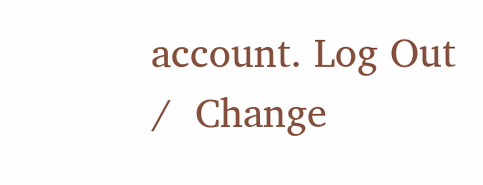account. Log Out /  Change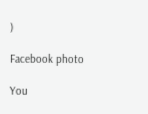)

Facebook photo

You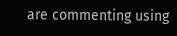are commenting using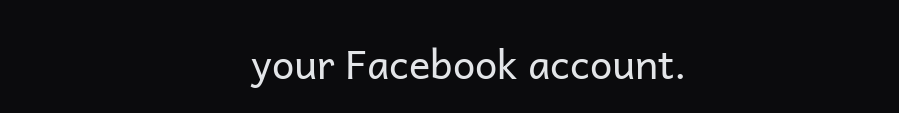your Facebook account.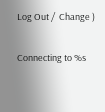Log Out /  Change )

Connecting to %s